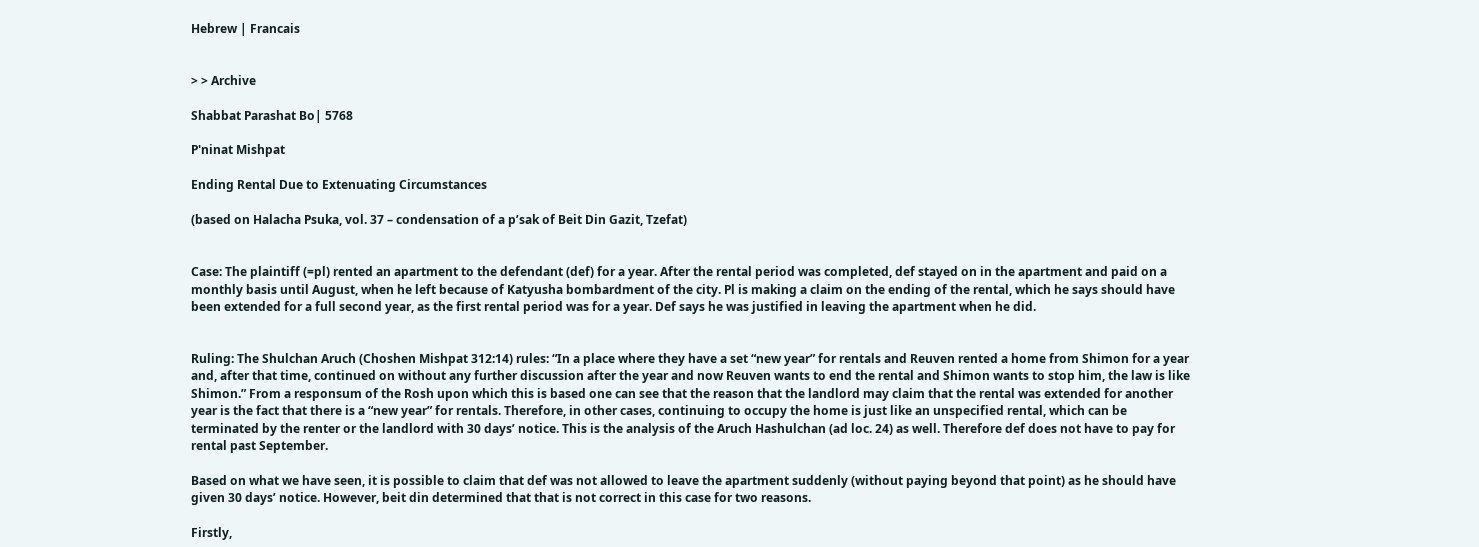Hebrew | Francais


> > Archive

Shabbat Parashat Bo| 5768

P'ninat Mishpat

Ending Rental Due to Extenuating Circumstances

(based on Halacha Psuka, vol. 37 – condensation of a p’sak of Beit Din Gazit, Tzefat)


Case: The plaintiff (=pl) rented an apartment to the defendant (def) for a year. After the rental period was completed, def stayed on in the apartment and paid on a monthly basis until August, when he left because of Katyusha bombardment of the city. Pl is making a claim on the ending of the rental, which he says should have been extended for a full second year, as the first rental period was for a year. Def says he was justified in leaving the apartment when he did.


Ruling: The Shulchan Aruch (Choshen Mishpat 312:14) rules: “In a place where they have a set “new year” for rentals and Reuven rented a home from Shimon for a year and, after that time, continued on without any further discussion after the year and now Reuven wants to end the rental and Shimon wants to stop him, the law is like Shimon.” From a responsum of the Rosh upon which this is based one can see that the reason that the landlord may claim that the rental was extended for another year is the fact that there is a “new year” for rentals. Therefore, in other cases, continuing to occupy the home is just like an unspecified rental, which can be terminated by the renter or the landlord with 30 days’ notice. This is the analysis of the Aruch Hashulchan (ad loc. 24) as well. Therefore def does not have to pay for rental past September.

Based on what we have seen, it is possible to claim that def was not allowed to leave the apartment suddenly (without paying beyond that point) as he should have given 30 days’ notice. However, beit din determined that that is not correct in this case for two reasons.

Firstly,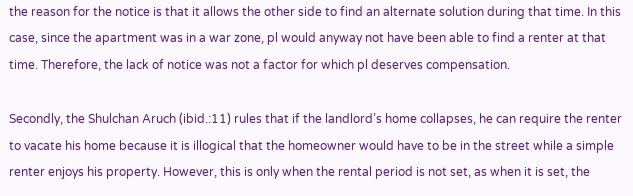the reason for the notice is that it allows the other side to find an alternate solution during that time. In this case, since the apartment was in a war zone, pl would anyway not have been able to find a renter at that time. Therefore, the lack of notice was not a factor for which pl deserves compensation.

Secondly, the Shulchan Aruch (ibid.:11) rules that if the landlord’s home collapses, he can require the renter to vacate his home because it is illogical that the homeowner would have to be in the street while a simple renter enjoys his property. However, this is only when the rental period is not set, as when it is set, the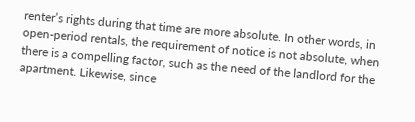renter’s rights during that time are more absolute. In other words, in open-period rentals, the requirement of notice is not absolute, when there is a compelling factor, such as the need of the landlord for the apartment. Likewise, since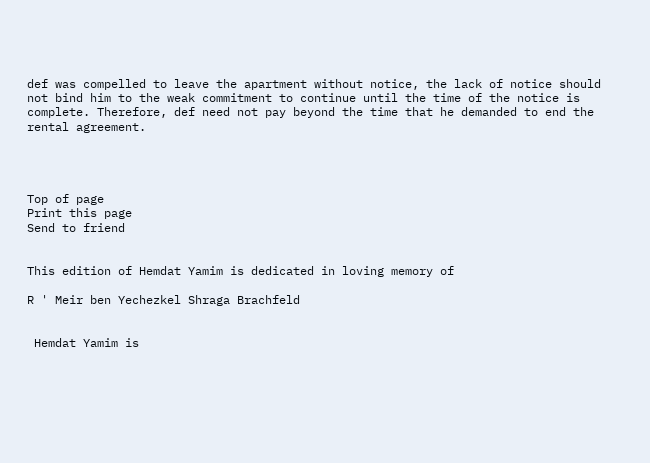def was compelled to leave the apartment without notice, the lack of notice should not bind him to the weak commitment to continue until the time of the notice is complete. Therefore, def need not pay beyond the time that he demanded to end the rental agreement.




Top of page
Print this page
Send to friend


This edition of Hemdat Yamim is dedicated in loving memory of

R ' Meir ben Yechezkel Shraga Brachfeld


 Hemdat Yamim is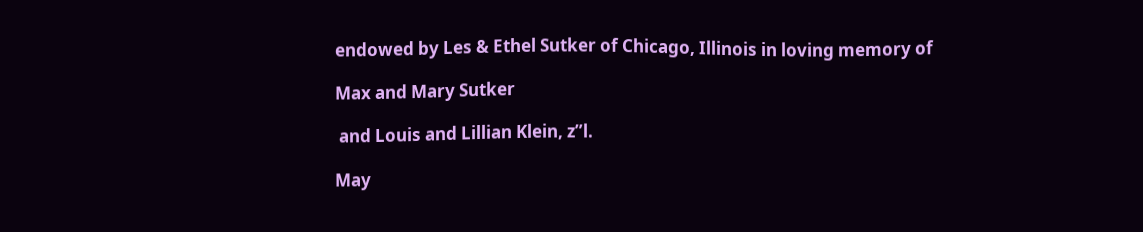endowed by Les & Ethel Sutker of Chicago, Illinois in loving memory of

Max and Mary Sutker

 and Louis and Lillian Klein, z”l.

May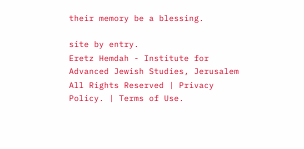their memory be a blessing.

site by entry.
Eretz Hemdah - Institute for Advanced Jewish Studies, Jerusalem All Rights Reserved | Privacy Policy. | Terms of Use.